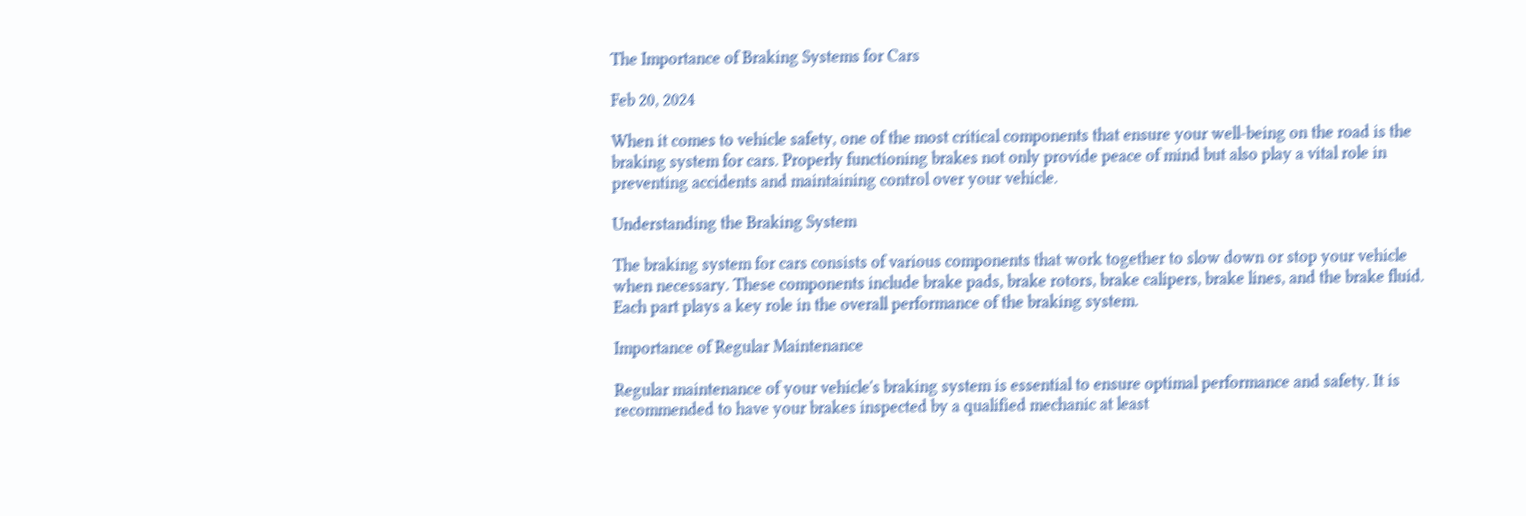The Importance of Braking Systems for Cars

Feb 20, 2024

When it comes to vehicle safety, one of the most critical components that ensure your well-being on the road is the braking system for cars. Properly functioning brakes not only provide peace of mind but also play a vital role in preventing accidents and maintaining control over your vehicle.

Understanding the Braking System

The braking system for cars consists of various components that work together to slow down or stop your vehicle when necessary. These components include brake pads, brake rotors, brake calipers, brake lines, and the brake fluid. Each part plays a key role in the overall performance of the braking system.

Importance of Regular Maintenance

Regular maintenance of your vehicle's braking system is essential to ensure optimal performance and safety. It is recommended to have your brakes inspected by a qualified mechanic at least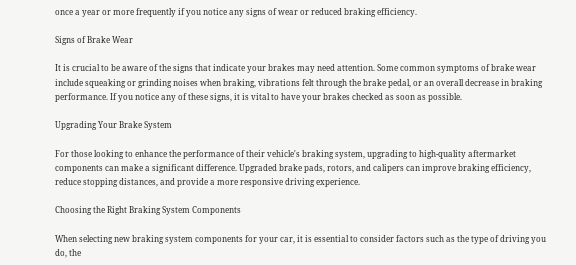once a year or more frequently if you notice any signs of wear or reduced braking efficiency.

Signs of Brake Wear

It is crucial to be aware of the signs that indicate your brakes may need attention. Some common symptoms of brake wear include squeaking or grinding noises when braking, vibrations felt through the brake pedal, or an overall decrease in braking performance. If you notice any of these signs, it is vital to have your brakes checked as soon as possible.

Upgrading Your Brake System

For those looking to enhance the performance of their vehicle's braking system, upgrading to high-quality aftermarket components can make a significant difference. Upgraded brake pads, rotors, and calipers can improve braking efficiency, reduce stopping distances, and provide a more responsive driving experience.

Choosing the Right Braking System Components

When selecting new braking system components for your car, it is essential to consider factors such as the type of driving you do, the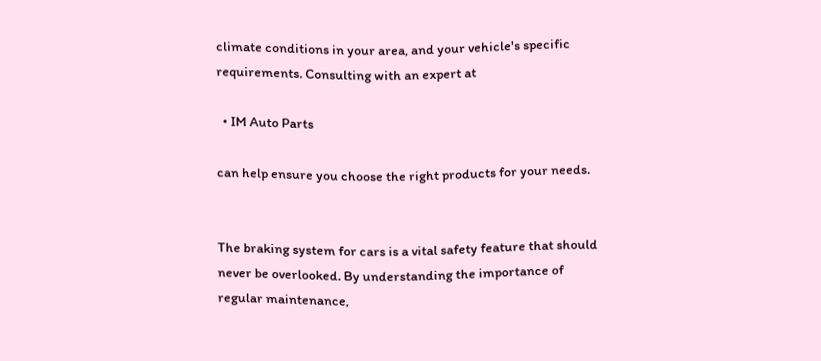climate conditions in your area, and your vehicle's specific requirements. Consulting with an expert at

  • IM Auto Parts

can help ensure you choose the right products for your needs.


The braking system for cars is a vital safety feature that should never be overlooked. By understanding the importance of regular maintenance,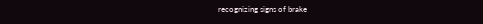recognizing signs of brake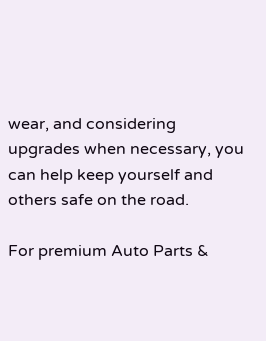wear, and considering upgrades when necessary, you can help keep yourself and others safe on the road.

For premium Auto Parts &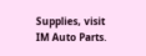Supplies, visit IM Auto Parts.